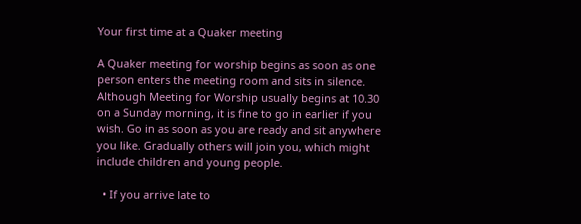Your first time at a Quaker meeting

A Quaker meeting for worship begins as soon as one person enters the meeting room and sits in silence. Although Meeting for Worship usually begins at 10.30 on a Sunday morning, it is fine to go in earlier if you wish. Go in as soon as you are ready and sit anywhere you like. Gradually others will join you, which might include children and young people.

  • If you arrive late to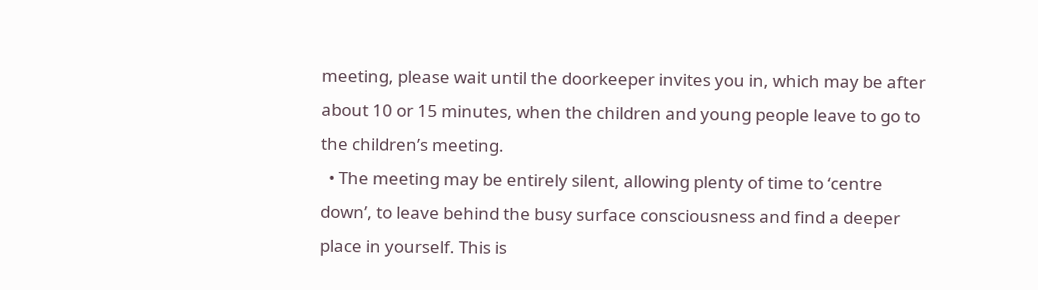meeting, please wait until the doorkeeper invites you in, which may be after about 10 or 15 minutes, when the children and young people leave to go to the children’s meeting.
  • The meeting may be entirely silent, allowing plenty of time to ‘centre down’, to leave behind the busy surface consciousness and find a deeper place in yourself. This is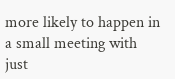more likely to happen in a small meeting with just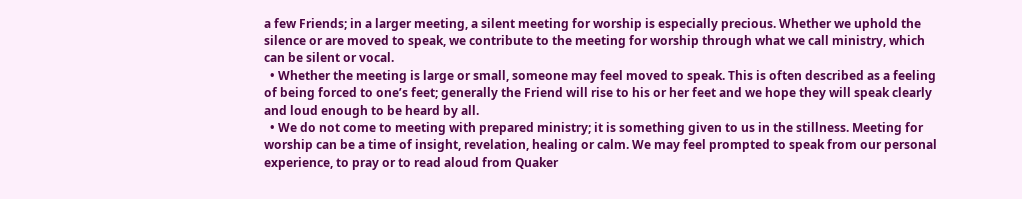a few Friends; in a larger meeting, a silent meeting for worship is especially precious. Whether we uphold the silence or are moved to speak, we contribute to the meeting for worship through what we call ministry, which can be silent or vocal.
  • Whether the meeting is large or small, someone may feel moved to speak. This is often described as a feeling of being forced to one’s feet; generally the Friend will rise to his or her feet and we hope they will speak clearly and loud enough to be heard by all.
  • We do not come to meeting with prepared ministry; it is something given to us in the stillness. Meeting for worship can be a time of insight, revelation, healing or calm. We may feel prompted to speak from our personal experience, to pray or to read aloud from Quaker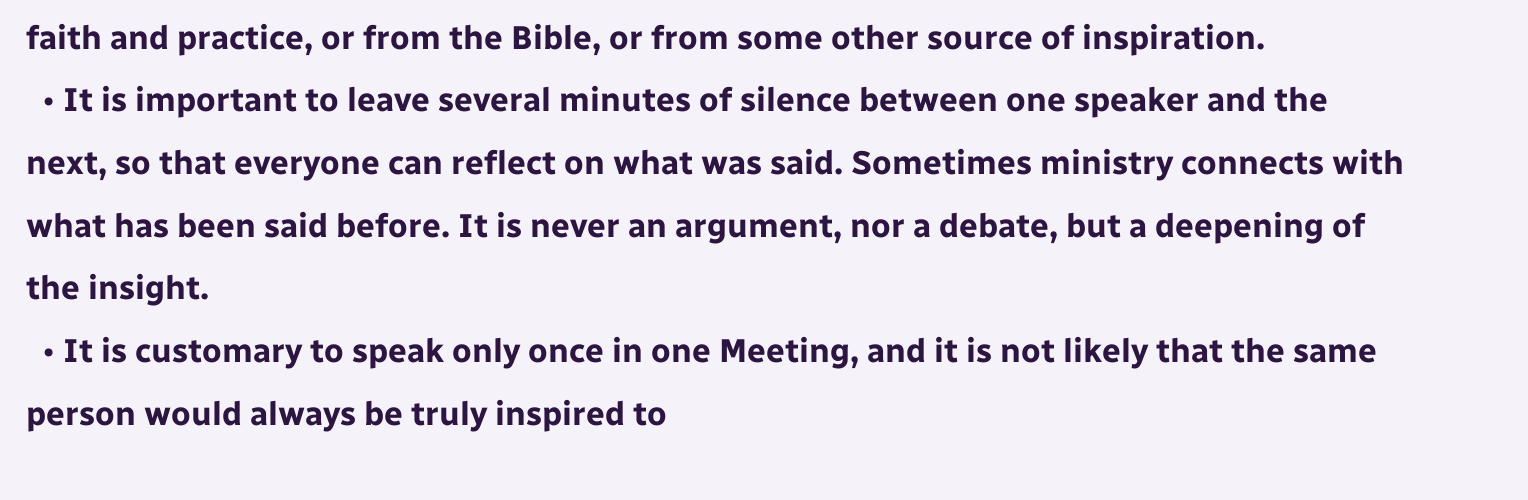faith and practice, or from the Bible, or from some other source of inspiration.
  • It is important to leave several minutes of silence between one speaker and the next, so that everyone can reflect on what was said. Sometimes ministry connects with what has been said before. It is never an argument, nor a debate, but a deepening of the insight.
  • It is customary to speak only once in one Meeting, and it is not likely that the same person would always be truly inspired to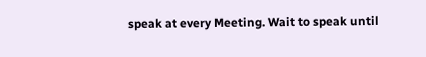speak at every Meeting. Wait to speak until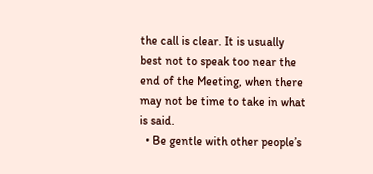the call is clear. It is usually best not to speak too near the end of the Meeting, when there may not be time to take in what is said.
  • Be gentle with other people’s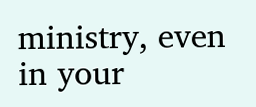ministry, even in your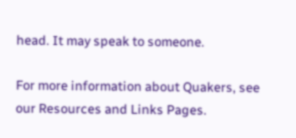head. It may speak to someone.

For more information about Quakers, see our Resources and Links Pages.